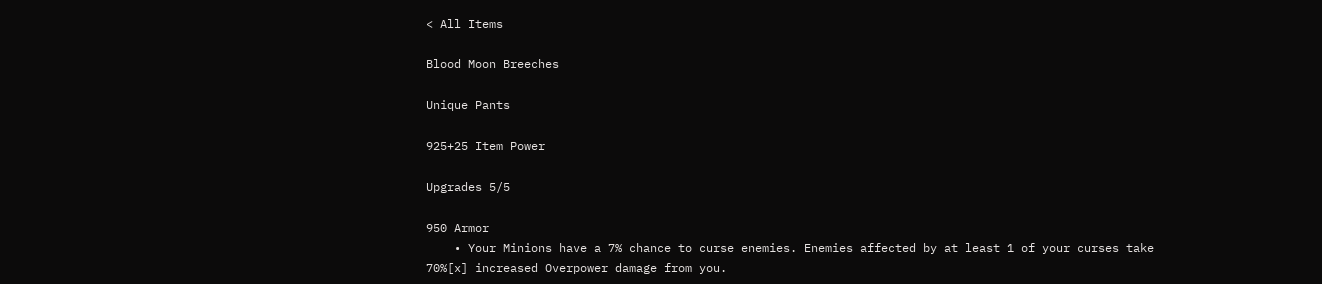< All Items

Blood Moon Breeches

Unique Pants

925+25 Item Power

Upgrades 5/5

950 Armor
    • Your Minions have a 7% chance to curse enemies. Enemies affected by at least 1 of your curses take 70%[x] increased Overpower damage from you.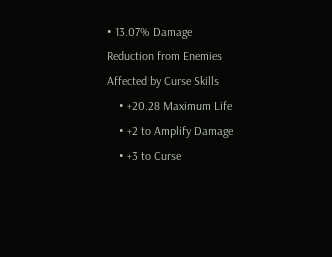• 13.07% Damage Reduction from Enemies Affected by Curse Skills
    • +20.28 Maximum Life
    • +2 to Amplify Damage
    • +3 to Curse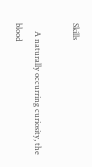Skills

    A naturally occurring curiosity, the blood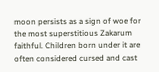moon persists as a sign of woe for the most superstitious Zakarum faithful. Children born under it are often considered cursed and cast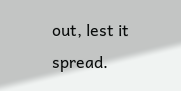out, lest it spread.